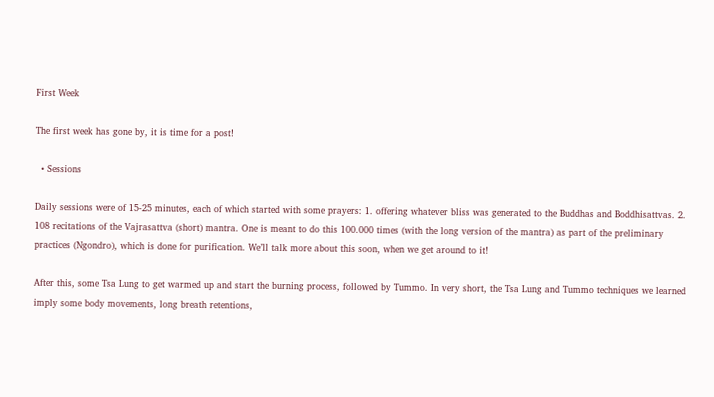First Week

The first week has gone by, it is time for a post!

  • Sessions

Daily sessions were of 15-25 minutes, each of which started with some prayers: 1. offering whatever bliss was generated to the Buddhas and Boddhisattvas. 2. 108 recitations of the Vajrasattva (short) mantra. One is meant to do this 100.000 times (with the long version of the mantra) as part of the preliminary practices (Ngondro), which is done for purification. We’ll talk more about this soon, when we get around to it!

After this, some Tsa Lung to get warmed up and start the burning process, followed by Tummo. In very short, the Tsa Lung and Tummo techniques we learned imply some body movements, long breath retentions,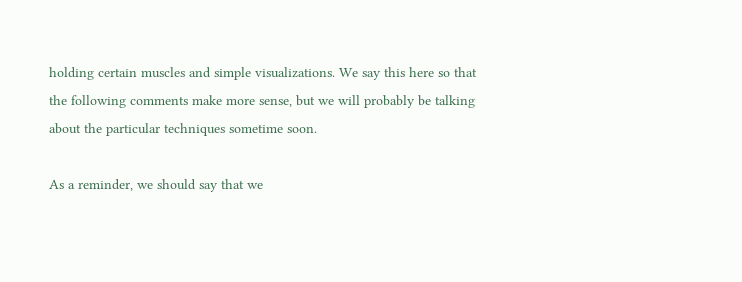holding certain muscles and simple visualizations. We say this here so that the following comments make more sense, but we will probably be talking about the particular techniques sometime soon.

As a reminder, we should say that we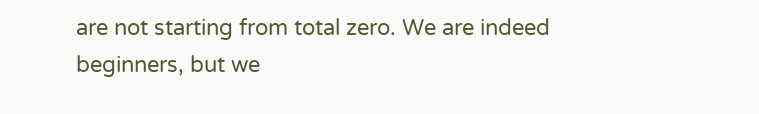are not starting from total zero. We are indeed beginners, but we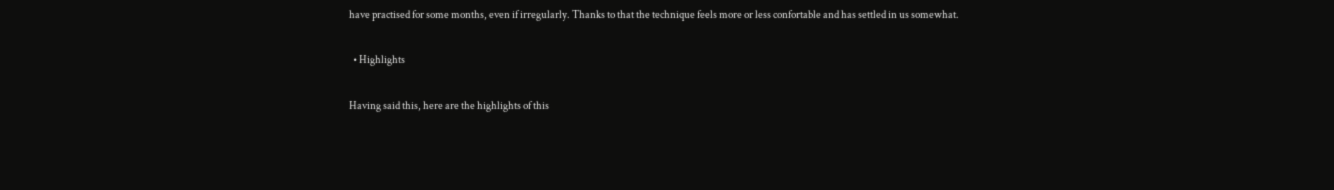have practised for some months, even if irregularly. Thanks to that the technique feels more or less confortable and has settled in us somewhat.

  • Highlights

Having said this, here are the highlights of this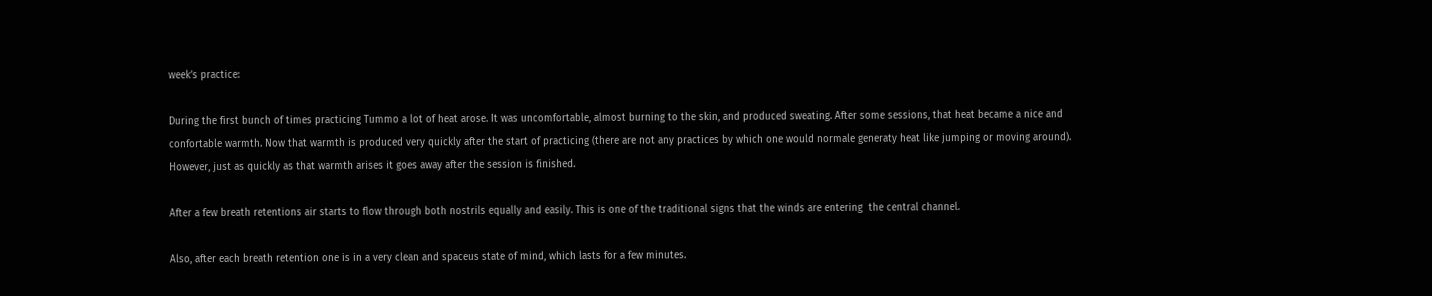week’s practice:

During the first bunch of times practicing Tummo a lot of heat arose. It was uncomfortable, almost burning to the skin, and produced sweating. After some sessions, that heat became a nice and confortable warmth. Now that warmth is produced very quickly after the start of practicing (there are not any practices by which one would normale generaty heat like jumping or moving around). However, just as quickly as that warmth arises it goes away after the session is finished.

After a few breath retentions air starts to flow through both nostrils equally and easily. This is one of the traditional signs that the winds are entering  the central channel.

Also, after each breath retention one is in a very clean and spaceus state of mind, which lasts for a few minutes.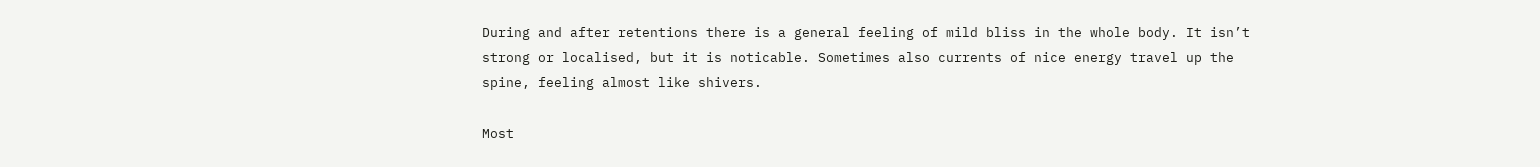During and after retentions there is a general feeling of mild bliss in the whole body. It isn’t strong or localised, but it is noticable. Sometimes also currents of nice energy travel up the spine, feeling almost like shivers.

Most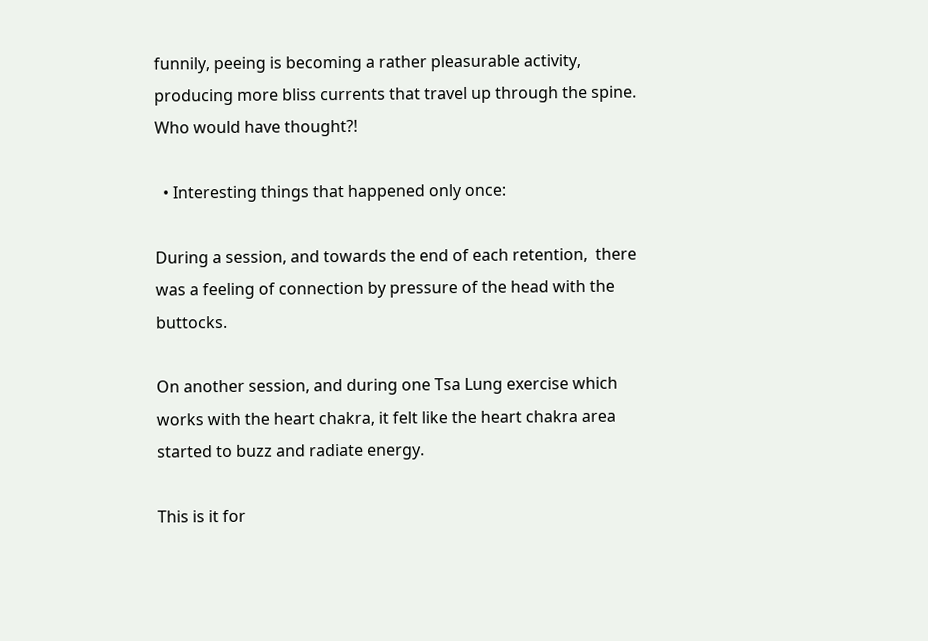funnily, peeing is becoming a rather pleasurable activity, producing more bliss currents that travel up through the spine. Who would have thought?!

  • Interesting things that happened only once:

During a session, and towards the end of each retention,  there was a feeling of connection by pressure of the head with the buttocks.

On another session, and during one Tsa Lung exercise which works with the heart chakra, it felt like the heart chakra area started to buzz and radiate energy.

This is it for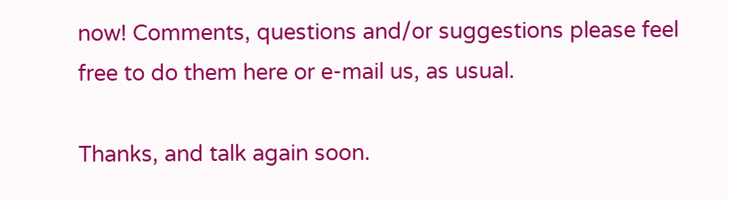now! Comments, questions and/or suggestions please feel free to do them here or e-mail us, as usual.

Thanks, and talk again soon.